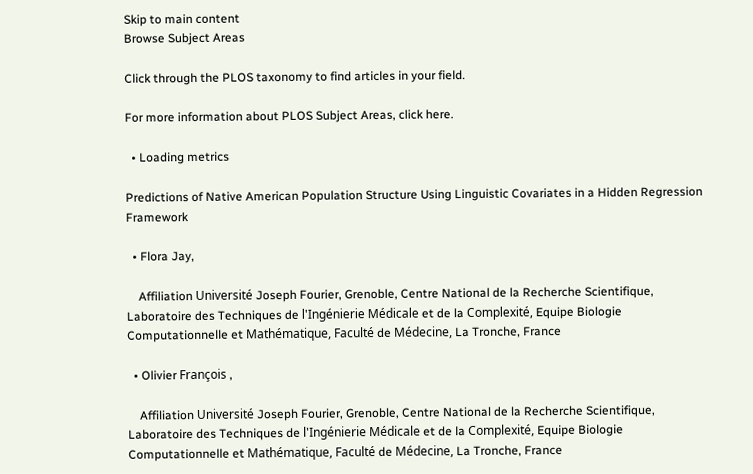Skip to main content
Browse Subject Areas

Click through the PLOS taxonomy to find articles in your field.

For more information about PLOS Subject Areas, click here.

  • Loading metrics

Predictions of Native American Population Structure Using Linguistic Covariates in a Hidden Regression Framework

  • Flora Jay,

    Affiliation Université Joseph Fourier, Grenoble, Centre National de la Recherche Scientifique, Laboratoire des Techniques de l'Ingénierie Médicale et de la Complexité, Equipe Biologie Computationnelle et Mathématique, Faculté de Médecine, La Tronche, France

  • Olivier François ,

    Affiliation Université Joseph Fourier, Grenoble, Centre National de la Recherche Scientifique, Laboratoire des Techniques de l'Ingénierie Médicale et de la Complexité, Equipe Biologie Computationnelle et Mathématique, Faculté de Médecine, La Tronche, France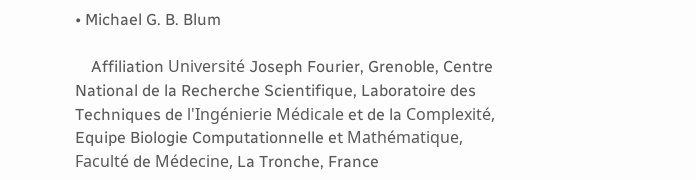• Michael G. B. Blum

    Affiliation Université Joseph Fourier, Grenoble, Centre National de la Recherche Scientifique, Laboratoire des Techniques de l'Ingénierie Médicale et de la Complexité, Equipe Biologie Computationnelle et Mathématique, Faculté de Médecine, La Tronche, France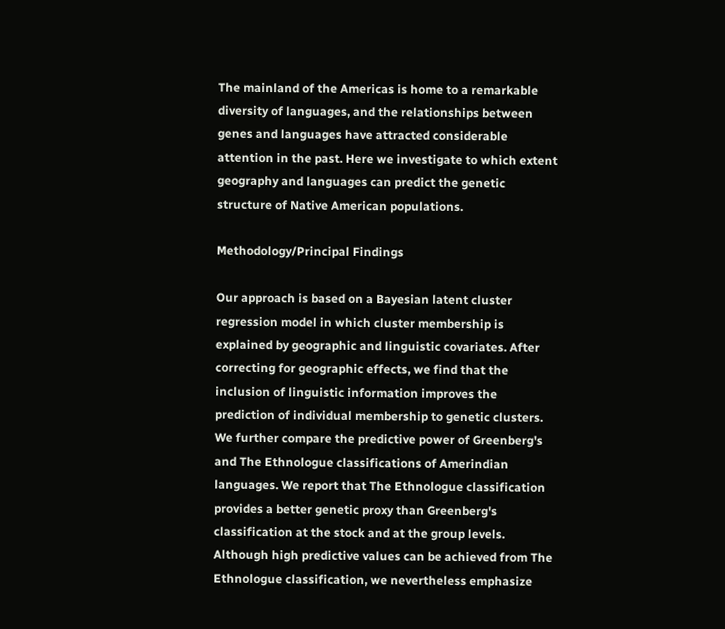The mainland of the Americas is home to a remarkable diversity of languages, and the relationships between genes and languages have attracted considerable attention in the past. Here we investigate to which extent geography and languages can predict the genetic structure of Native American populations.

Methodology/Principal Findings

Our approach is based on a Bayesian latent cluster regression model in which cluster membership is explained by geographic and linguistic covariates. After correcting for geographic effects, we find that the inclusion of linguistic information improves the prediction of individual membership to genetic clusters. We further compare the predictive power of Greenberg's and The Ethnologue classifications of Amerindian languages. We report that The Ethnologue classification provides a better genetic proxy than Greenberg's classification at the stock and at the group levels. Although high predictive values can be achieved from The Ethnologue classification, we nevertheless emphasize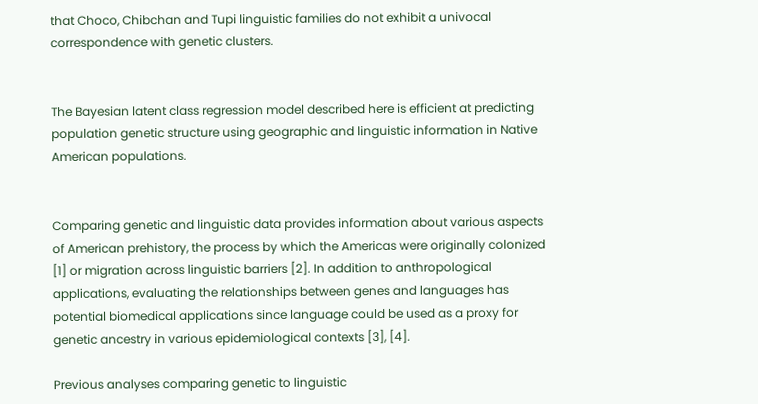that Choco, Chibchan and Tupi linguistic families do not exhibit a univocal correspondence with genetic clusters.


The Bayesian latent class regression model described here is efficient at predicting population genetic structure using geographic and linguistic information in Native American populations.


Comparing genetic and linguistic data provides information about various aspects of American prehistory, the process by which the Americas were originally colonized [1] or migration across linguistic barriers [2]. In addition to anthropological applications, evaluating the relationships between genes and languages has potential biomedical applications since language could be used as a proxy for genetic ancestry in various epidemiological contexts [3], [4].

Previous analyses comparing genetic to linguistic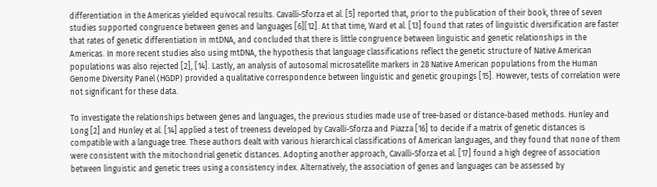differentiation in the Americas yielded equivocal results. Cavalli-Sforza et al. [5] reported that, prior to the publication of their book, three of seven studies supported congruence between genes and languages [6][12]. At that time, Ward et al. [13] found that rates of linguistic diversification are faster that rates of genetic differentiation in mtDNA, and concluded that there is little congruence between linguistic and genetic relationships in the Americas. In more recent studies also using mtDNA, the hypothesis that language classifications reflect the genetic structure of Native American populations was also rejected [2], [14]. Lastly, an analysis of autosomal microsatellite markers in 28 Native American populations from the Human Genome Diversity Panel (HGDP) provided a qualitative correspondence between linguistic and genetic groupings [15]. However, tests of correlation were not significant for these data.

To investigate the relationships between genes and languages, the previous studies made use of tree-based or distance-based methods. Hunley and Long [2] and Hunley et al. [14] applied a test of treeness developed by Cavalli-Sforza and Piazza [16] to decide if a matrix of genetic distances is compatible with a language tree. These authors dealt with various hierarchical classifications of American languages, and they found that none of them were consistent with the mitochondrial genetic distances. Adopting another approach, Cavalli-Sforza et al. [17] found a high degree of association between linguistic and genetic trees using a consistency index. Alternatively, the association of genes and languages can be assessed by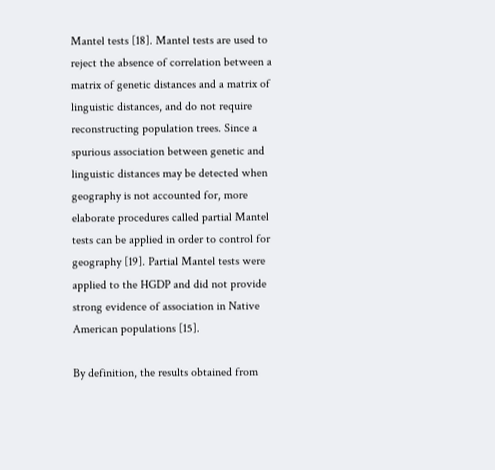Mantel tests [18]. Mantel tests are used to reject the absence of correlation between a matrix of genetic distances and a matrix of linguistic distances, and do not require reconstructing population trees. Since a spurious association between genetic and linguistic distances may be detected when geography is not accounted for, more elaborate procedures called partial Mantel tests can be applied in order to control for geography [19]. Partial Mantel tests were applied to the HGDP and did not provide strong evidence of association in Native American populations [15].

By definition, the results obtained from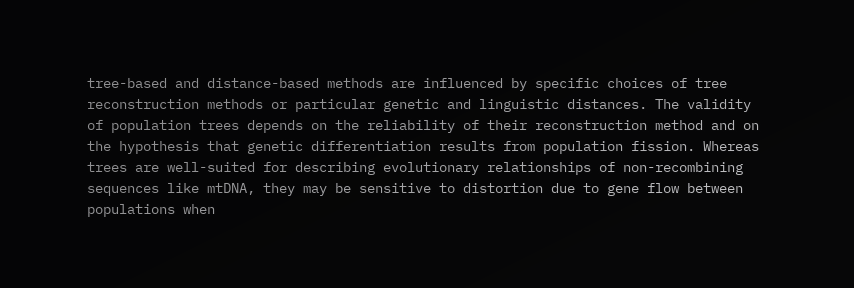tree-based and distance-based methods are influenced by specific choices of tree reconstruction methods or particular genetic and linguistic distances. The validity of population trees depends on the reliability of their reconstruction method and on the hypothesis that genetic differentiation results from population fission. Whereas trees are well-suited for describing evolutionary relationships of non-recombining sequences like mtDNA, they may be sensitive to distortion due to gene flow between populations when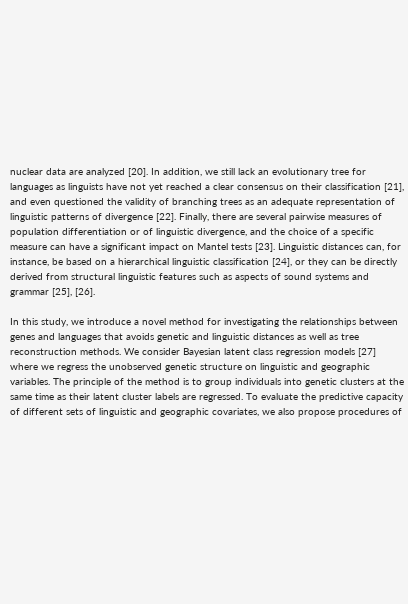nuclear data are analyzed [20]. In addition, we still lack an evolutionary tree for languages as linguists have not yet reached a clear consensus on their classification [21], and even questioned the validity of branching trees as an adequate representation of linguistic patterns of divergence [22]. Finally, there are several pairwise measures of population differentiation or of linguistic divergence, and the choice of a specific measure can have a significant impact on Mantel tests [23]. Linguistic distances can, for instance, be based on a hierarchical linguistic classification [24], or they can be directly derived from structural linguistic features such as aspects of sound systems and grammar [25], [26].

In this study, we introduce a novel method for investigating the relationships between genes and languages that avoids genetic and linguistic distances as well as tree reconstruction methods. We consider Bayesian latent class regression models [27] where we regress the unobserved genetic structure on linguistic and geographic variables. The principle of the method is to group individuals into genetic clusters at the same time as their latent cluster labels are regressed. To evaluate the predictive capacity of different sets of linguistic and geographic covariates, we also propose procedures of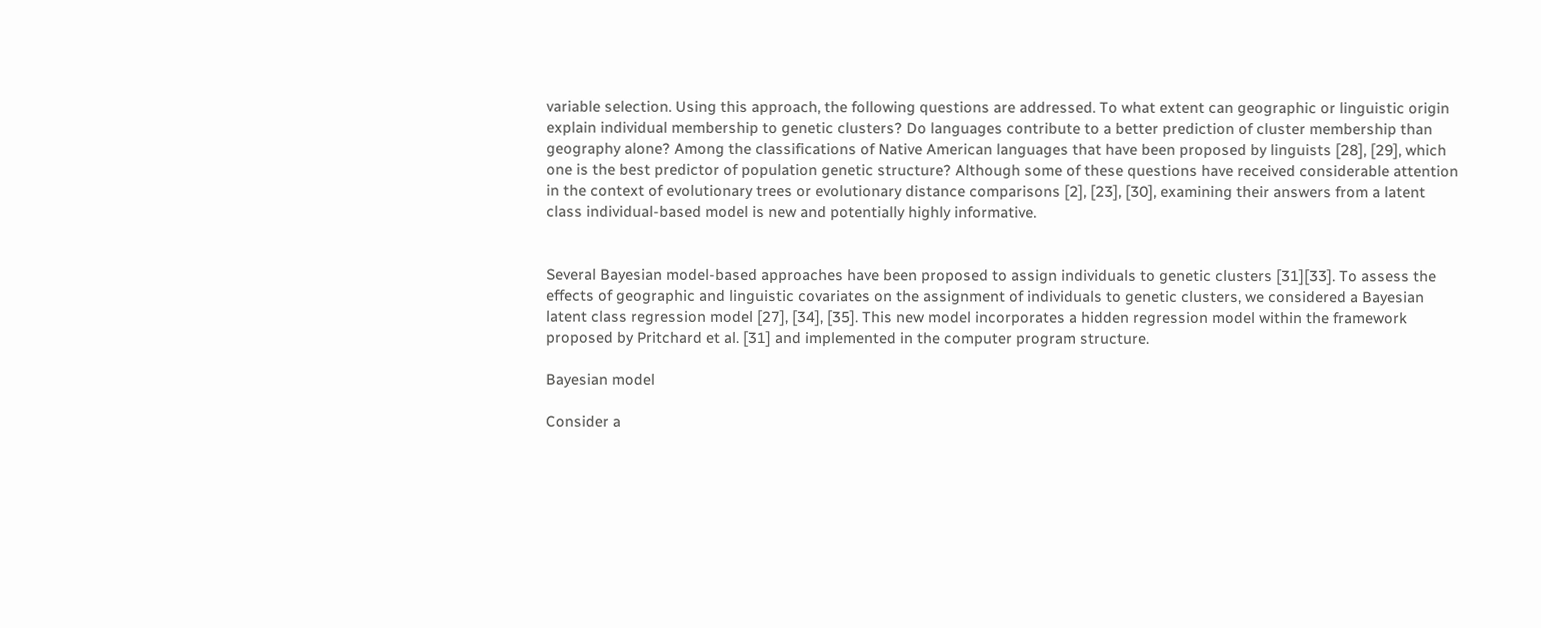variable selection. Using this approach, the following questions are addressed. To what extent can geographic or linguistic origin explain individual membership to genetic clusters? Do languages contribute to a better prediction of cluster membership than geography alone? Among the classifications of Native American languages that have been proposed by linguists [28], [29], which one is the best predictor of population genetic structure? Although some of these questions have received considerable attention in the context of evolutionary trees or evolutionary distance comparisons [2], [23], [30], examining their answers from a latent class individual-based model is new and potentially highly informative.


Several Bayesian model-based approaches have been proposed to assign individuals to genetic clusters [31][33]. To assess the effects of geographic and linguistic covariates on the assignment of individuals to genetic clusters, we considered a Bayesian latent class regression model [27], [34], [35]. This new model incorporates a hidden regression model within the framework proposed by Pritchard et al. [31] and implemented in the computer program structure.

Bayesian model

Consider a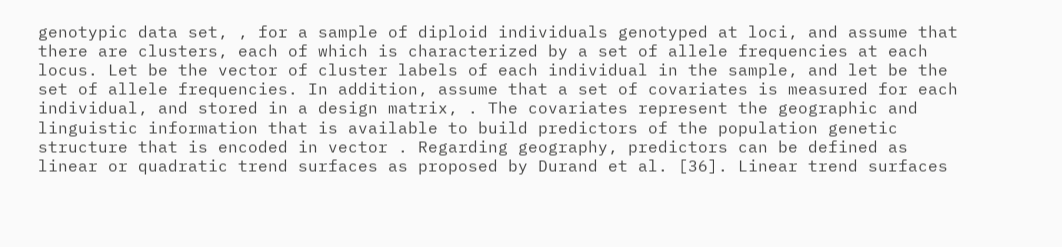genotypic data set, , for a sample of diploid individuals genotyped at loci, and assume that there are clusters, each of which is characterized by a set of allele frequencies at each locus. Let be the vector of cluster labels of each individual in the sample, and let be the set of allele frequencies. In addition, assume that a set of covariates is measured for each individual, and stored in a design matrix, . The covariates represent the geographic and linguistic information that is available to build predictors of the population genetic structure that is encoded in vector . Regarding geography, predictors can be defined as linear or quadratic trend surfaces as proposed by Durand et al. [36]. Linear trend surfaces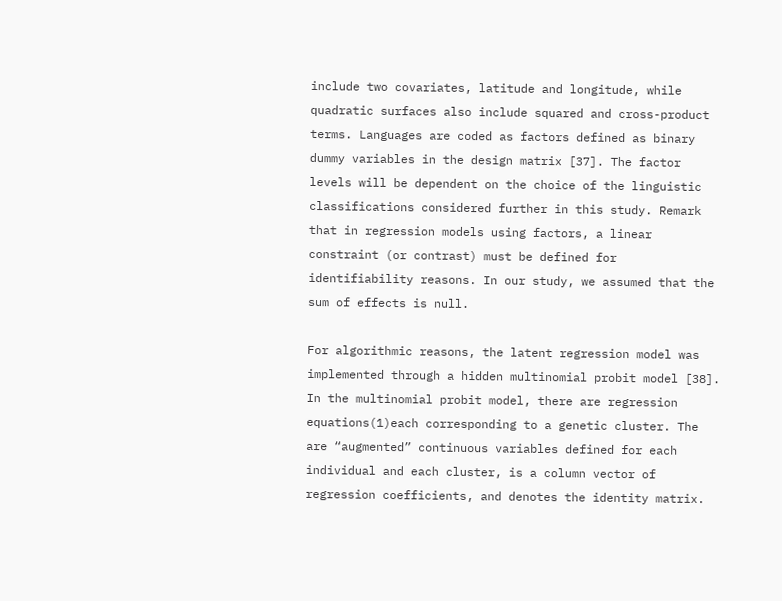include two covariates, latitude and longitude, while quadratic surfaces also include squared and cross-product terms. Languages are coded as factors defined as binary dummy variables in the design matrix [37]. The factor levels will be dependent on the choice of the linguistic classifications considered further in this study. Remark that in regression models using factors, a linear constraint (or contrast) must be defined for identifiability reasons. In our study, we assumed that the sum of effects is null.

For algorithmic reasons, the latent regression model was implemented through a hidden multinomial probit model [38]. In the multinomial probit model, there are regression equations(1)each corresponding to a genetic cluster. The are “augmented” continuous variables defined for each individual and each cluster, is a column vector of regression coefficients, and denotes the identity matrix.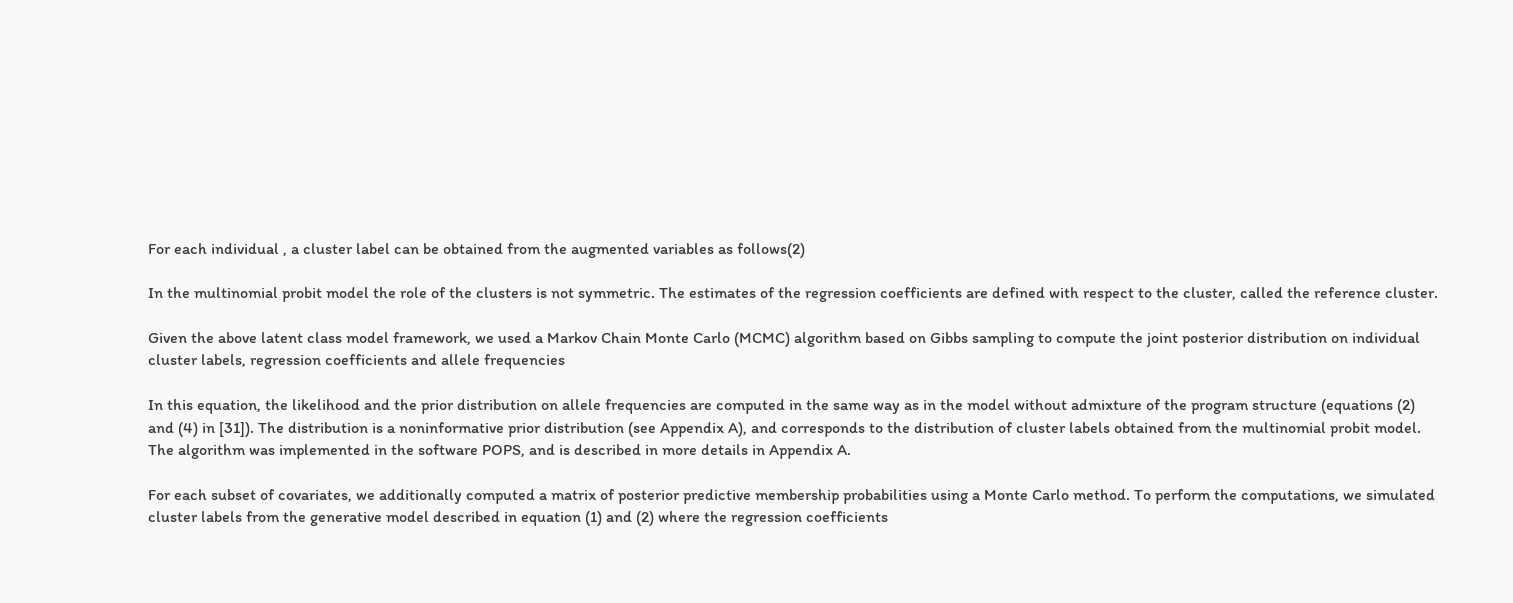For each individual , a cluster label can be obtained from the augmented variables as follows(2)

In the multinomial probit model the role of the clusters is not symmetric. The estimates of the regression coefficients are defined with respect to the cluster, called the reference cluster.

Given the above latent class model framework, we used a Markov Chain Monte Carlo (MCMC) algorithm based on Gibbs sampling to compute the joint posterior distribution on individual cluster labels, regression coefficients and allele frequencies

In this equation, the likelihood and the prior distribution on allele frequencies are computed in the same way as in the model without admixture of the program structure (equations (2) and (4) in [31]). The distribution is a noninformative prior distribution (see Appendix A), and corresponds to the distribution of cluster labels obtained from the multinomial probit model. The algorithm was implemented in the software POPS, and is described in more details in Appendix A.

For each subset of covariates, we additionally computed a matrix of posterior predictive membership probabilities using a Monte Carlo method. To perform the computations, we simulated cluster labels from the generative model described in equation (1) and (2) where the regression coefficients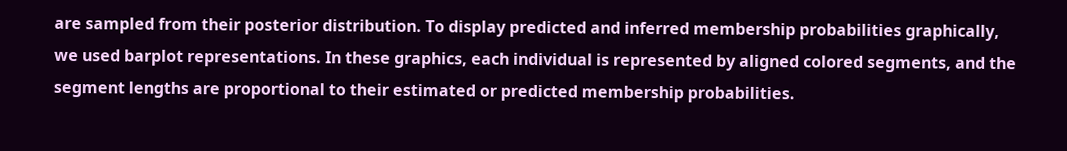are sampled from their posterior distribution. To display predicted and inferred membership probabilities graphically, we used barplot representations. In these graphics, each individual is represented by aligned colored segments, and the segment lengths are proportional to their estimated or predicted membership probabilities.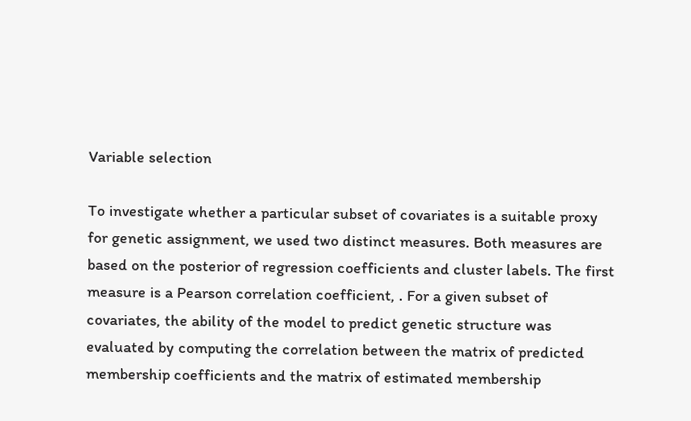Variable selection

To investigate whether a particular subset of covariates is a suitable proxy for genetic assignment, we used two distinct measures. Both measures are based on the posterior of regression coefficients and cluster labels. The first measure is a Pearson correlation coefficient, . For a given subset of covariates, the ability of the model to predict genetic structure was evaluated by computing the correlation between the matrix of predicted membership coefficients and the matrix of estimated membership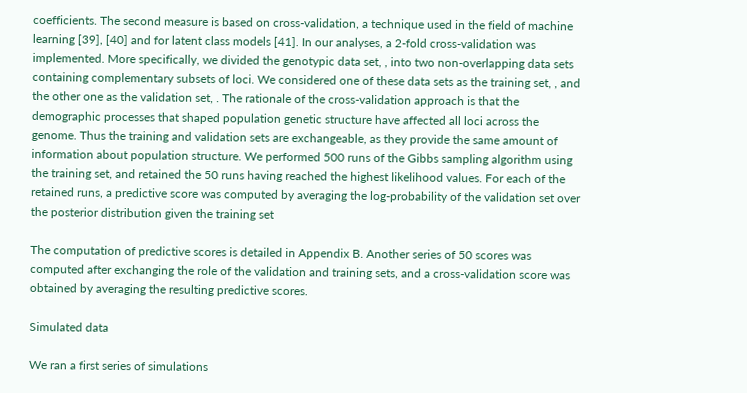coefficients. The second measure is based on cross-validation, a technique used in the field of machine learning [39], [40] and for latent class models [41]. In our analyses, a 2-fold cross-validation was implemented. More specifically, we divided the genotypic data set, , into two non-overlapping data sets containing complementary subsets of loci. We considered one of these data sets as the training set, , and the other one as the validation set, . The rationale of the cross-validation approach is that the demographic processes that shaped population genetic structure have affected all loci across the genome. Thus the training and validation sets are exchangeable, as they provide the same amount of information about population structure. We performed 500 runs of the Gibbs sampling algorithm using the training set, and retained the 50 runs having reached the highest likelihood values. For each of the retained runs, a predictive score was computed by averaging the log-probability of the validation set over the posterior distribution given the training set

The computation of predictive scores is detailed in Appendix B. Another series of 50 scores was computed after exchanging the role of the validation and training sets, and a cross-validation score was obtained by averaging the resulting predictive scores.

Simulated data

We ran a first series of simulations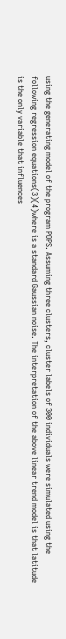using the generating model of the program POPS. Assuming three clusters, cluster labels of 300 individuals were simulated using the following regression equations(3)(4)where is a standard Gaussian noise. The interpretation of the above linear trend model is that latitude is the only variable that influences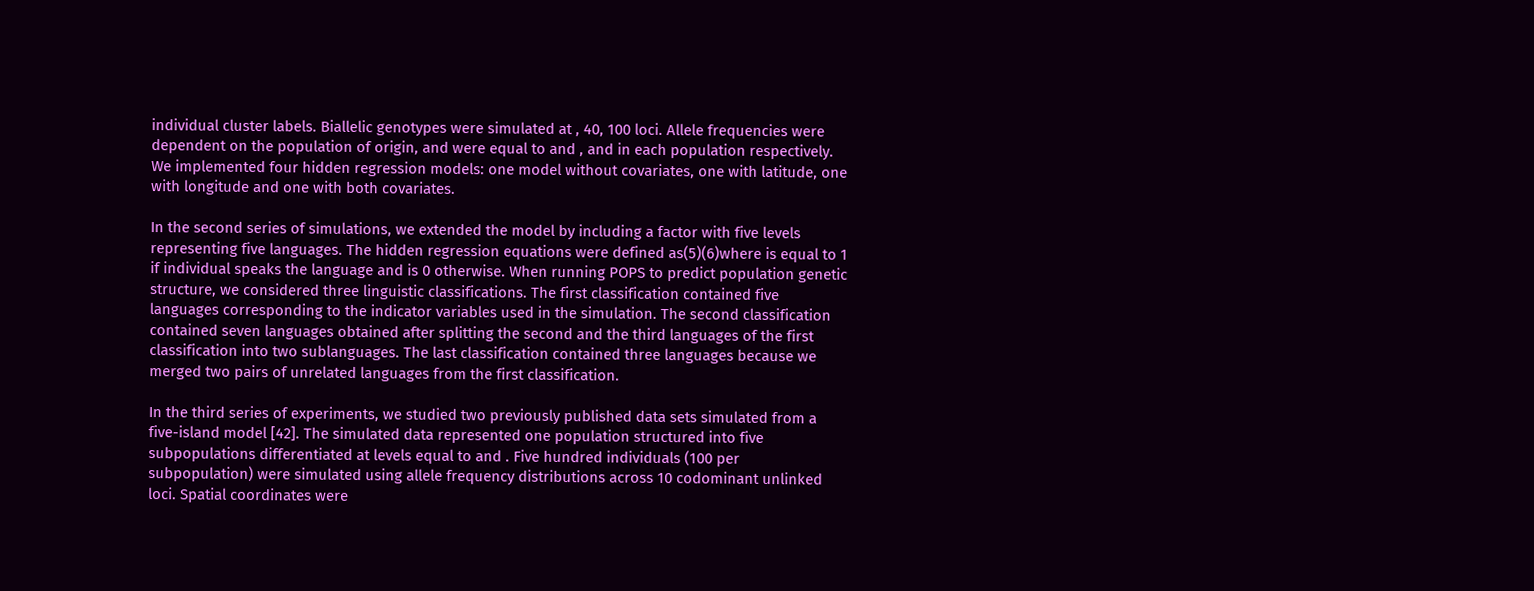individual cluster labels. Biallelic genotypes were simulated at , 40, 100 loci. Allele frequencies were dependent on the population of origin, and were equal to and , and in each population respectively. We implemented four hidden regression models: one model without covariates, one with latitude, one with longitude and one with both covariates.

In the second series of simulations, we extended the model by including a factor with five levels representing five languages. The hidden regression equations were defined as(5)(6)where is equal to 1 if individual speaks the language and is 0 otherwise. When running POPS to predict population genetic structure, we considered three linguistic classifications. The first classification contained five languages corresponding to the indicator variables used in the simulation. The second classification contained seven languages obtained after splitting the second and the third languages of the first classification into two sublanguages. The last classification contained three languages because we merged two pairs of unrelated languages from the first classification.

In the third series of experiments, we studied two previously published data sets simulated from a five-island model [42]. The simulated data represented one population structured into five subpopulations differentiated at levels equal to and . Five hundred individuals (100 per subpopulation) were simulated using allele frequency distributions across 10 codominant unlinked loci. Spatial coordinates were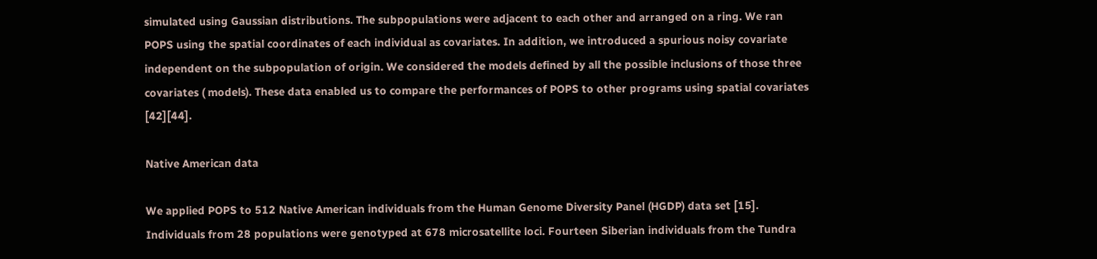simulated using Gaussian distributions. The subpopulations were adjacent to each other and arranged on a ring. We ran POPS using the spatial coordinates of each individual as covariates. In addition, we introduced a spurious noisy covariate independent on the subpopulation of origin. We considered the models defined by all the possible inclusions of those three covariates ( models). These data enabled us to compare the performances of POPS to other programs using spatial covariates [42][44].

Native American data

We applied POPS to 512 Native American individuals from the Human Genome Diversity Panel (HGDP) data set [15]. Individuals from 28 populations were genotyped at 678 microsatellite loci. Fourteen Siberian individuals from the Tundra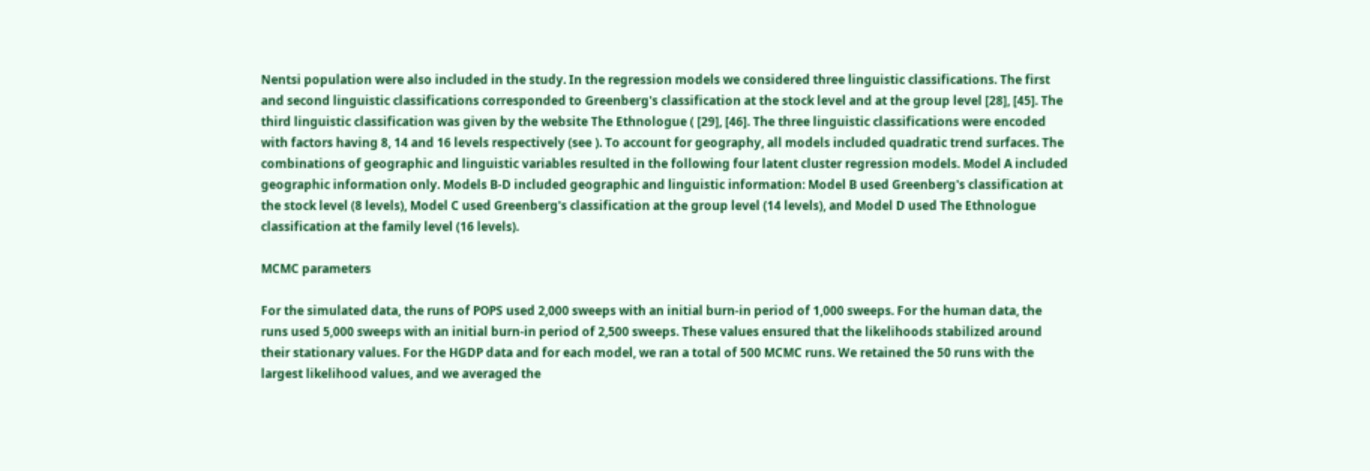Nentsi population were also included in the study. In the regression models we considered three linguistic classifications. The first and second linguistic classifications corresponded to Greenberg's classification at the stock level and at the group level [28], [45]. The third linguistic classification was given by the website The Ethnologue ( [29], [46]. The three linguistic classifications were encoded with factors having 8, 14 and 16 levels respectively (see ). To account for geography, all models included quadratic trend surfaces. The combinations of geographic and linguistic variables resulted in the following four latent cluster regression models. Model A included geographic information only. Models B-D included geographic and linguistic information: Model B used Greenberg's classification at the stock level (8 levels), Model C used Greenberg's classification at the group level (14 levels), and Model D used The Ethnologue classification at the family level (16 levels).

MCMC parameters

For the simulated data, the runs of POPS used 2,000 sweeps with an initial burn-in period of 1,000 sweeps. For the human data, the runs used 5,000 sweeps with an initial burn-in period of 2,500 sweeps. These values ensured that the likelihoods stabilized around their stationary values. For the HGDP data and for each model, we ran a total of 500 MCMC runs. We retained the 50 runs with the largest likelihood values, and we averaged the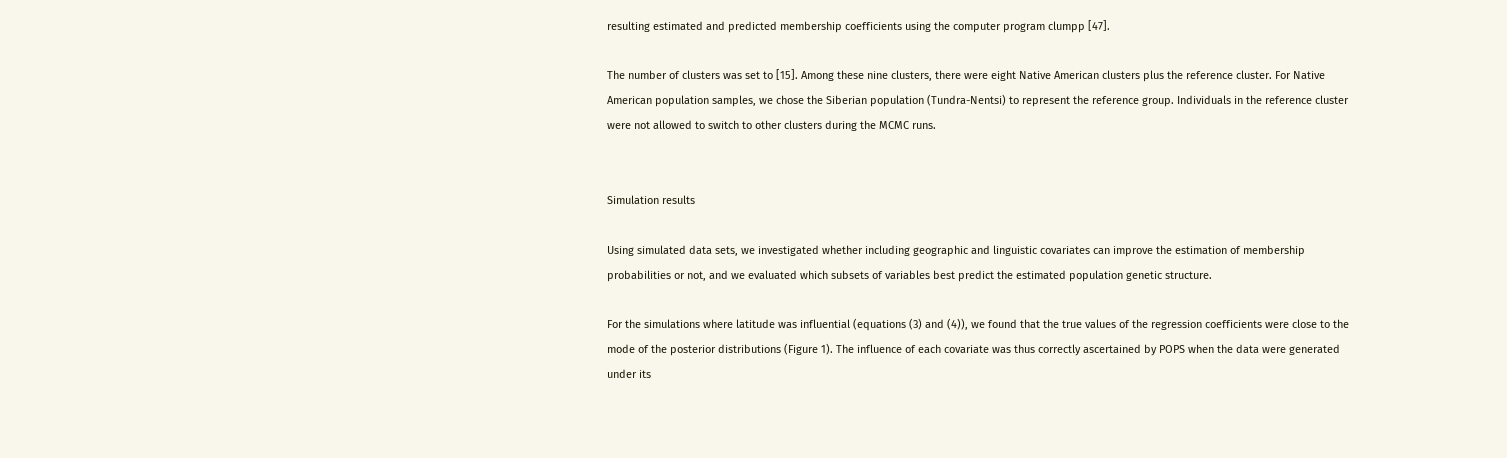resulting estimated and predicted membership coefficients using the computer program clumpp [47].

The number of clusters was set to [15]. Among these nine clusters, there were eight Native American clusters plus the reference cluster. For Native American population samples, we chose the Siberian population (Tundra-Nentsi) to represent the reference group. Individuals in the reference cluster were not allowed to switch to other clusters during the MCMC runs.


Simulation results

Using simulated data sets, we investigated whether including geographic and linguistic covariates can improve the estimation of membership probabilities or not, and we evaluated which subsets of variables best predict the estimated population genetic structure.

For the simulations where latitude was influential (equations (3) and (4)), we found that the true values of the regression coefficients were close to the mode of the posterior distributions (Figure 1). The influence of each covariate was thus correctly ascertained by POPS when the data were generated under its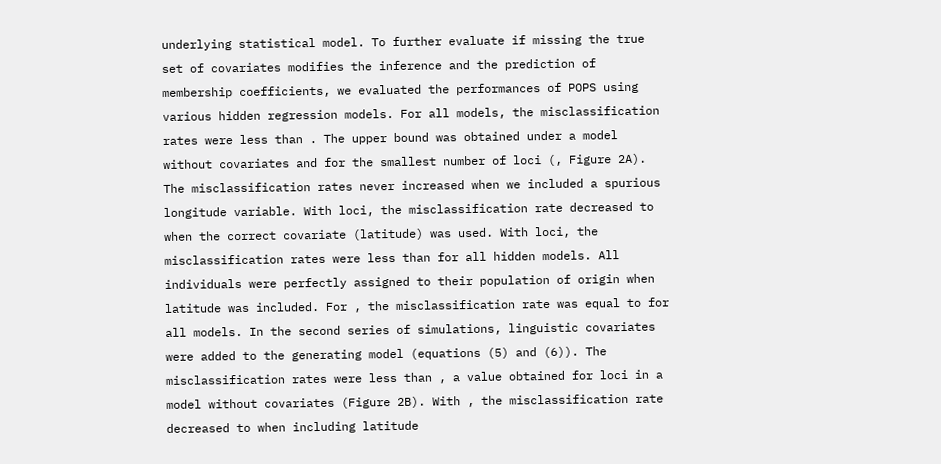underlying statistical model. To further evaluate if missing the true set of covariates modifies the inference and the prediction of membership coefficients, we evaluated the performances of POPS using various hidden regression models. For all models, the misclassification rates were less than . The upper bound was obtained under a model without covariates and for the smallest number of loci (, Figure 2A). The misclassification rates never increased when we included a spurious longitude variable. With loci, the misclassification rate decreased to when the correct covariate (latitude) was used. With loci, the misclassification rates were less than for all hidden models. All individuals were perfectly assigned to their population of origin when latitude was included. For , the misclassification rate was equal to for all models. In the second series of simulations, linguistic covariates were added to the generating model (equations (5) and (6)). The misclassification rates were less than , a value obtained for loci in a model without covariates (Figure 2B). With , the misclassification rate decreased to when including latitude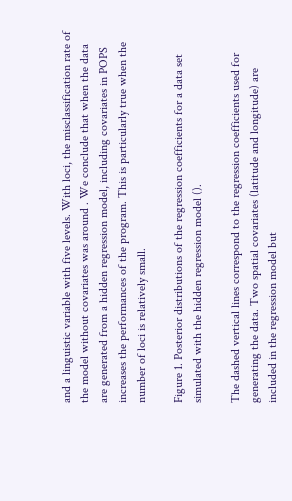and a linguistic variable with five levels. With loci, the misclassification rate of the model without covariates was around . We conclude that when the data are generated from a hidden regression model, including covariates in POPS increases the performances of the program. This is particularly true when the number of loci is relatively small.

Figure 1. Posterior distributions of the regression coefficients for a data set simulated with the hidden regression model ().

The dashed vertical lines correspond to the regression coefficients used for generating the data. Two spatial covariates (latitude and longitude) are included in the regression model but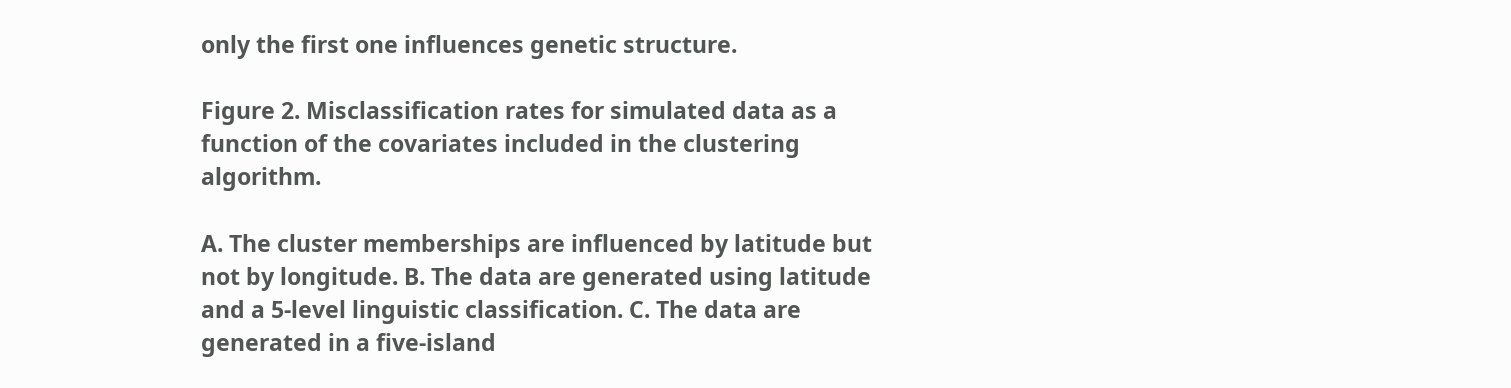only the first one influences genetic structure.

Figure 2. Misclassification rates for simulated data as a function of the covariates included in the clustering algorithm.

A. The cluster memberships are influenced by latitude but not by longitude. B. The data are generated using latitude and a 5-level linguistic classification. C. The data are generated in a five-island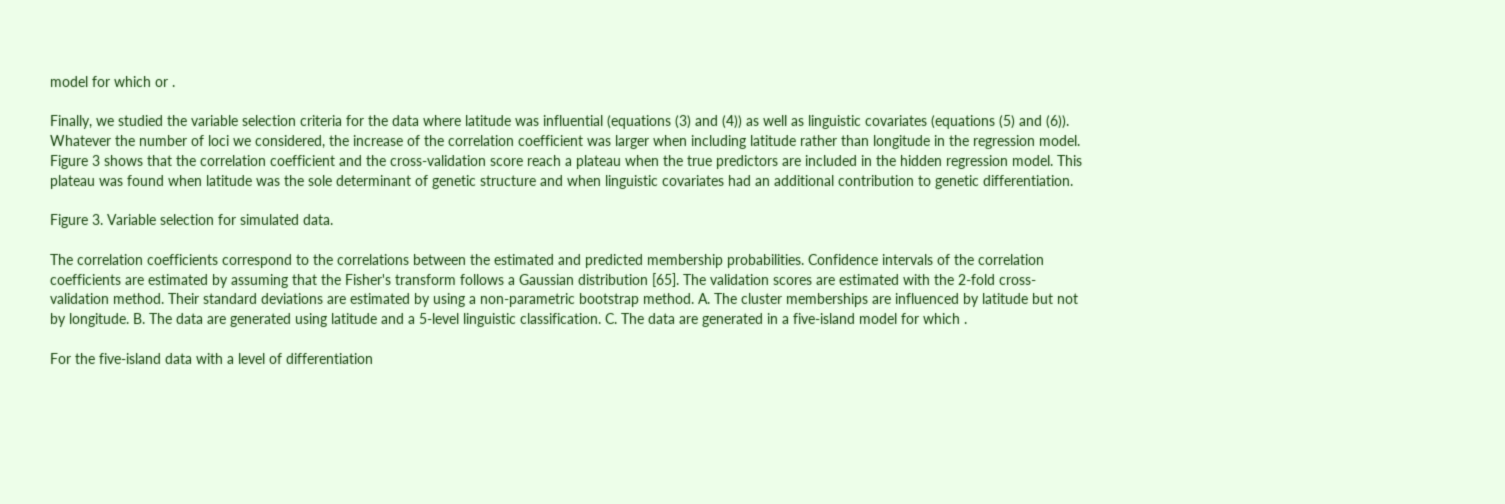model for which or .

Finally, we studied the variable selection criteria for the data where latitude was influential (equations (3) and (4)) as well as linguistic covariates (equations (5) and (6)). Whatever the number of loci we considered, the increase of the correlation coefficient was larger when including latitude rather than longitude in the regression model. Figure 3 shows that the correlation coefficient and the cross-validation score reach a plateau when the true predictors are included in the hidden regression model. This plateau was found when latitude was the sole determinant of genetic structure and when linguistic covariates had an additional contribution to genetic differentiation.

Figure 3. Variable selection for simulated data.

The correlation coefficients correspond to the correlations between the estimated and predicted membership probabilities. Confidence intervals of the correlation coefficients are estimated by assuming that the Fisher's transform follows a Gaussian distribution [65]. The validation scores are estimated with the 2-fold cross-validation method. Their standard deviations are estimated by using a non-parametric bootstrap method. A. The cluster memberships are influenced by latitude but not by longitude. B. The data are generated using latitude and a 5-level linguistic classification. C. The data are generated in a five-island model for which .

For the five-island data with a level of differentiation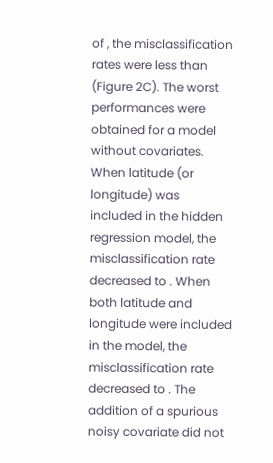of , the misclassification rates were less than (Figure 2C). The worst performances were obtained for a model without covariates. When latitude (or longitude) was included in the hidden regression model, the misclassification rate decreased to . When both latitude and longitude were included in the model, the misclassification rate decreased to . The addition of a spurious noisy covariate did not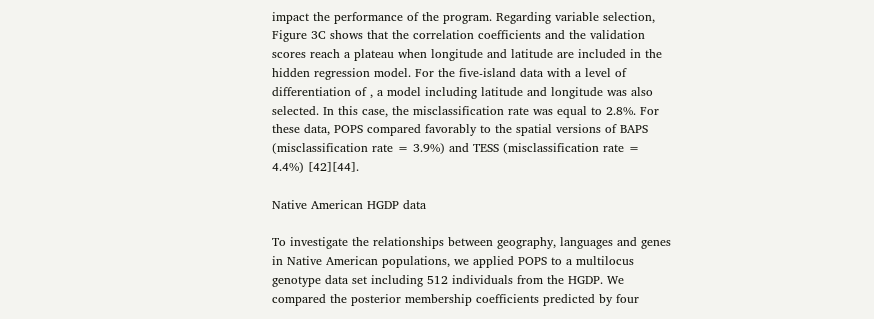impact the performance of the program. Regarding variable selection, Figure 3C shows that the correlation coefficients and the validation scores reach a plateau when longitude and latitude are included in the hidden regression model. For the five-island data with a level of differentiation of , a model including latitude and longitude was also selected. In this case, the misclassification rate was equal to 2.8%. For these data, POPS compared favorably to the spatial versions of BAPS (misclassification rate = 3.9%) and TESS (misclassification rate = 4.4%) [42][44].

Native American HGDP data

To investigate the relationships between geography, languages and genes in Native American populations, we applied POPS to a multilocus genotype data set including 512 individuals from the HGDP. We compared the posterior membership coefficients predicted by four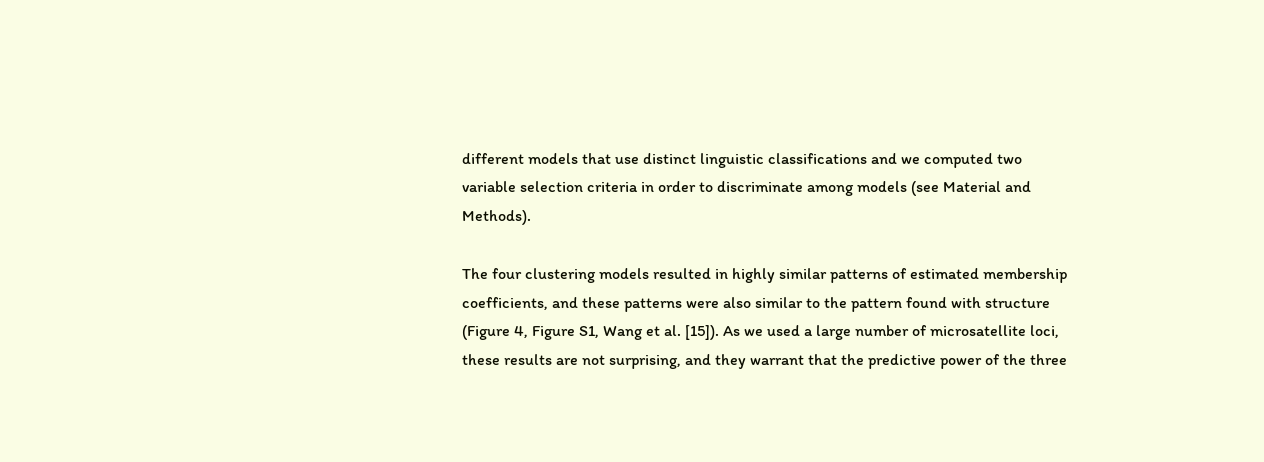different models that use distinct linguistic classifications and we computed two variable selection criteria in order to discriminate among models (see Material and Methods).

The four clustering models resulted in highly similar patterns of estimated membership coefficients, and these patterns were also similar to the pattern found with structure (Figure 4, Figure S1, Wang et al. [15]). As we used a large number of microsatellite loci, these results are not surprising, and they warrant that the predictive power of the three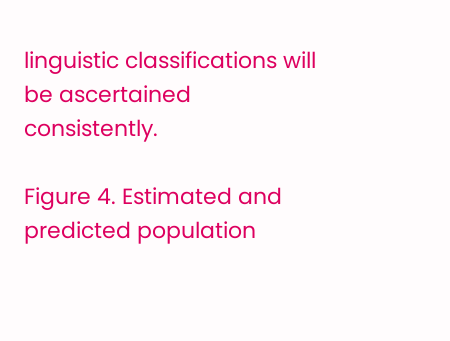linguistic classifications will be ascertained consistently.

Figure 4. Estimated and predicted population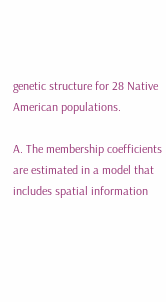genetic structure for 28 Native American populations.

A. The membership coefficients are estimated in a model that includes spatial information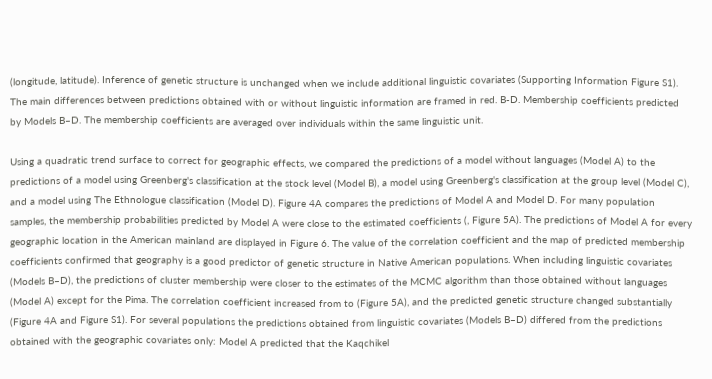(longitude, latitude). Inference of genetic structure is unchanged when we include additional linguistic covariates (Supporting Information Figure S1). The main differences between predictions obtained with or without linguistic information are framed in red. B-D. Membership coefficients predicted by Models B–D. The membership coefficients are averaged over individuals within the same linguistic unit.

Using a quadratic trend surface to correct for geographic effects, we compared the predictions of a model without languages (Model A) to the predictions of a model using Greenberg's classification at the stock level (Model B), a model using Greenberg's classification at the group level (Model C), and a model using The Ethnologue classification (Model D). Figure 4A compares the predictions of Model A and Model D. For many population samples, the membership probabilities predicted by Model A were close to the estimated coefficients (, Figure 5A). The predictions of Model A for every geographic location in the American mainland are displayed in Figure 6. The value of the correlation coefficient and the map of predicted membership coefficients confirmed that geography is a good predictor of genetic structure in Native American populations. When including linguistic covariates (Models B–D), the predictions of cluster membership were closer to the estimates of the MCMC algorithm than those obtained without languages (Model A) except for the Pima. The correlation coefficient increased from to (Figure 5A), and the predicted genetic structure changed substantially (Figure 4A and Figure S1). For several populations the predictions obtained from linguistic covariates (Models B–D) differed from the predictions obtained with the geographic covariates only: Model A predicted that the Kaqchikel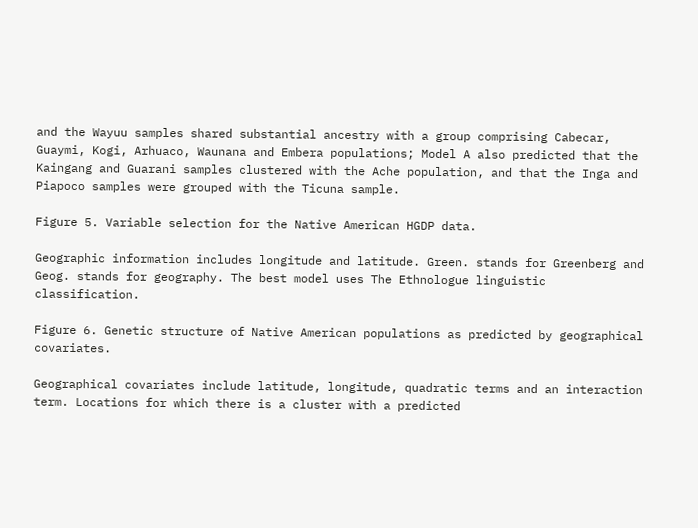and the Wayuu samples shared substantial ancestry with a group comprising Cabecar, Guaymi, Kogi, Arhuaco, Waunana and Embera populations; Model A also predicted that the Kaingang and Guarani samples clustered with the Ache population, and that the Inga and Piapoco samples were grouped with the Ticuna sample.

Figure 5. Variable selection for the Native American HGDP data.

Geographic information includes longitude and latitude. Green. stands for Greenberg and Geog. stands for geography. The best model uses The Ethnologue linguistic classification.

Figure 6. Genetic structure of Native American populations as predicted by geographical covariates.

Geographical covariates include latitude, longitude, quadratic terms and an interaction term. Locations for which there is a cluster with a predicted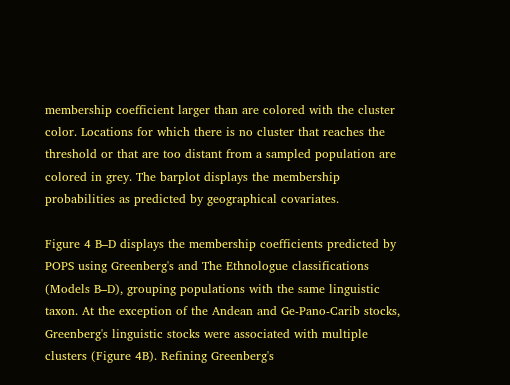membership coefficient larger than are colored with the cluster color. Locations for which there is no cluster that reaches the threshold or that are too distant from a sampled population are colored in grey. The barplot displays the membership probabilities as predicted by geographical covariates.

Figure 4 B–D displays the membership coefficients predicted by POPS using Greenberg's and The Ethnologue classifications (Models B–D), grouping populations with the same linguistic taxon. At the exception of the Andean and Ge-Pano-Carib stocks, Greenberg's linguistic stocks were associated with multiple clusters (Figure 4B). Refining Greenberg's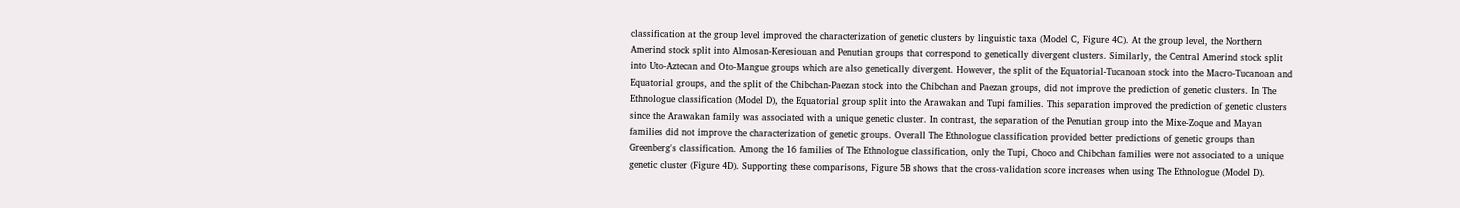classification at the group level improved the characterization of genetic clusters by linguistic taxa (Model C, Figure 4C). At the group level, the Northern Amerind stock split into Almosan-Keresiouan and Penutian groups that correspond to genetically divergent clusters. Similarly, the Central Amerind stock split into Uto-Aztecan and Oto-Mangue groups which are also genetically divergent. However, the split of the Equatorial-Tucanoan stock into the Macro-Tucanoan and Equatorial groups, and the split of the Chibchan-Paezan stock into the Chibchan and Paezan groups, did not improve the prediction of genetic clusters. In The Ethnologue classification (Model D), the Equatorial group split into the Arawakan and Tupi families. This separation improved the prediction of genetic clusters since the Arawakan family was associated with a unique genetic cluster. In contrast, the separation of the Penutian group into the Mixe-Zoque and Mayan families did not improve the characterization of genetic groups. Overall The Ethnologue classification provided better predictions of genetic groups than Greenberg's classification. Among the 16 families of The Ethnologue classification, only the Tupi, Choco and Chibchan families were not associated to a unique genetic cluster (Figure 4D). Supporting these comparisons, Figure 5B shows that the cross-validation score increases when using The Ethnologue (Model D).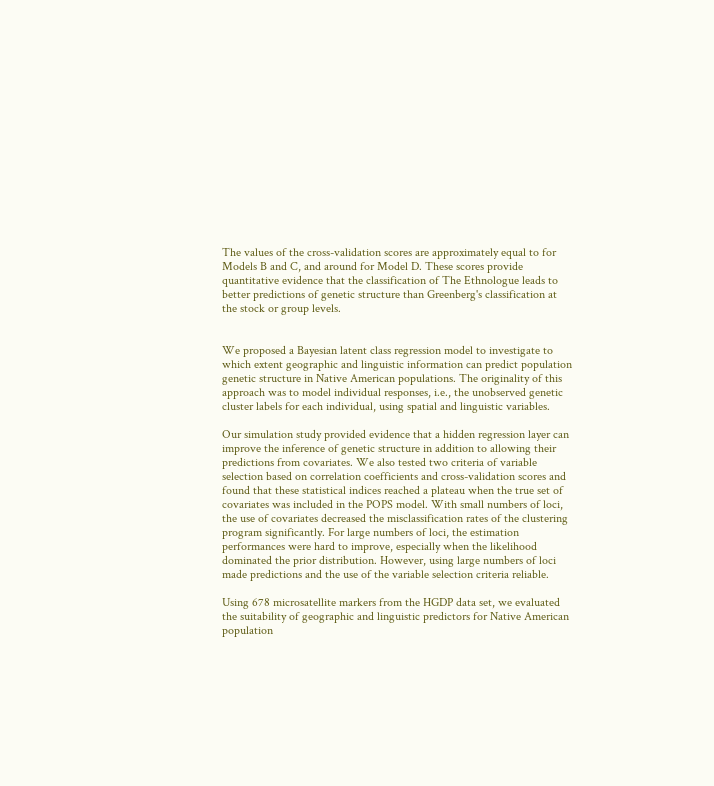The values of the cross-validation scores are approximately equal to for Models B and C, and around for Model D. These scores provide quantitative evidence that the classification of The Ethnologue leads to better predictions of genetic structure than Greenberg's classification at the stock or group levels.


We proposed a Bayesian latent class regression model to investigate to which extent geographic and linguistic information can predict population genetic structure in Native American populations. The originality of this approach was to model individual responses, i.e., the unobserved genetic cluster labels for each individual, using spatial and linguistic variables.

Our simulation study provided evidence that a hidden regression layer can improve the inference of genetic structure in addition to allowing their predictions from covariates. We also tested two criteria of variable selection based on correlation coefficients and cross-validation scores and found that these statistical indices reached a plateau when the true set of covariates was included in the POPS model. With small numbers of loci, the use of covariates decreased the misclassification rates of the clustering program significantly. For large numbers of loci, the estimation performances were hard to improve, especially when the likelihood dominated the prior distribution. However, using large numbers of loci made predictions and the use of the variable selection criteria reliable.

Using 678 microsatellite markers from the HGDP data set, we evaluated the suitability of geographic and linguistic predictors for Native American population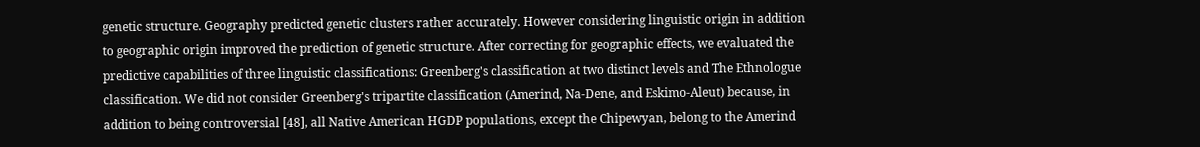genetic structure. Geography predicted genetic clusters rather accurately. However considering linguistic origin in addition to geographic origin improved the prediction of genetic structure. After correcting for geographic effects, we evaluated the predictive capabilities of three linguistic classifications: Greenberg's classification at two distinct levels and The Ethnologue classification. We did not consider Greenberg's tripartite classification (Amerind, Na-Dene, and Eskimo-Aleut) because, in addition to being controversial [48], all Native American HGDP populations, except the Chipewyan, belong to the Amerind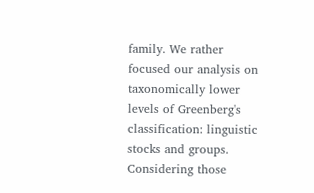family. We rather focused our analysis on taxonomically lower levels of Greenberg's classification: linguistic stocks and groups. Considering those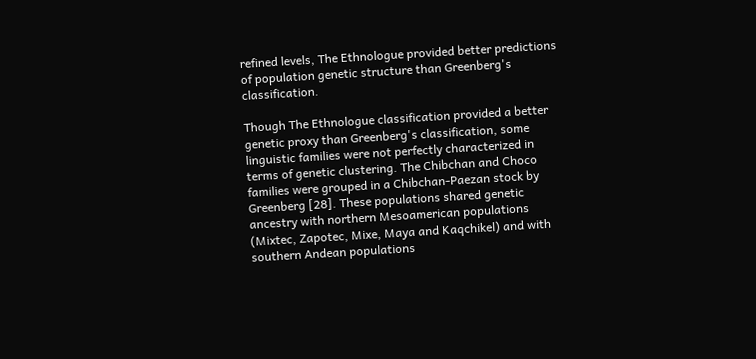refined levels, The Ethnologue provided better predictions of population genetic structure than Greenberg's classification.

Though The Ethnologue classification provided a better genetic proxy than Greenberg's classification, some linguistic families were not perfectly characterized in terms of genetic clustering. The Chibchan and Choco families were grouped in a Chibchan-Paezan stock by Greenberg [28]. These populations shared genetic ancestry with northern Mesoamerican populations (Mixtec, Zapotec, Mixe, Maya and Kaqchikel) and with southern Andean populations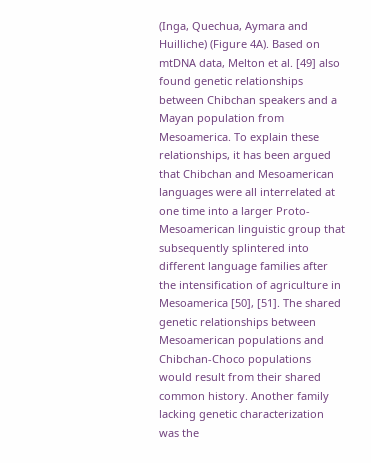(Inga, Quechua, Aymara and Huilliche) (Figure 4A). Based on mtDNA data, Melton et al. [49] also found genetic relationships between Chibchan speakers and a Mayan population from Mesoamerica. To explain these relationships, it has been argued that Chibchan and Mesoamerican languages were all interrelated at one time into a larger Proto-Mesoamerican linguistic group that subsequently splintered into different language families after the intensification of agriculture in Mesoamerica [50], [51]. The shared genetic relationships between Mesoamerican populations and Chibchan-Choco populations would result from their shared common history. Another family lacking genetic characterization was the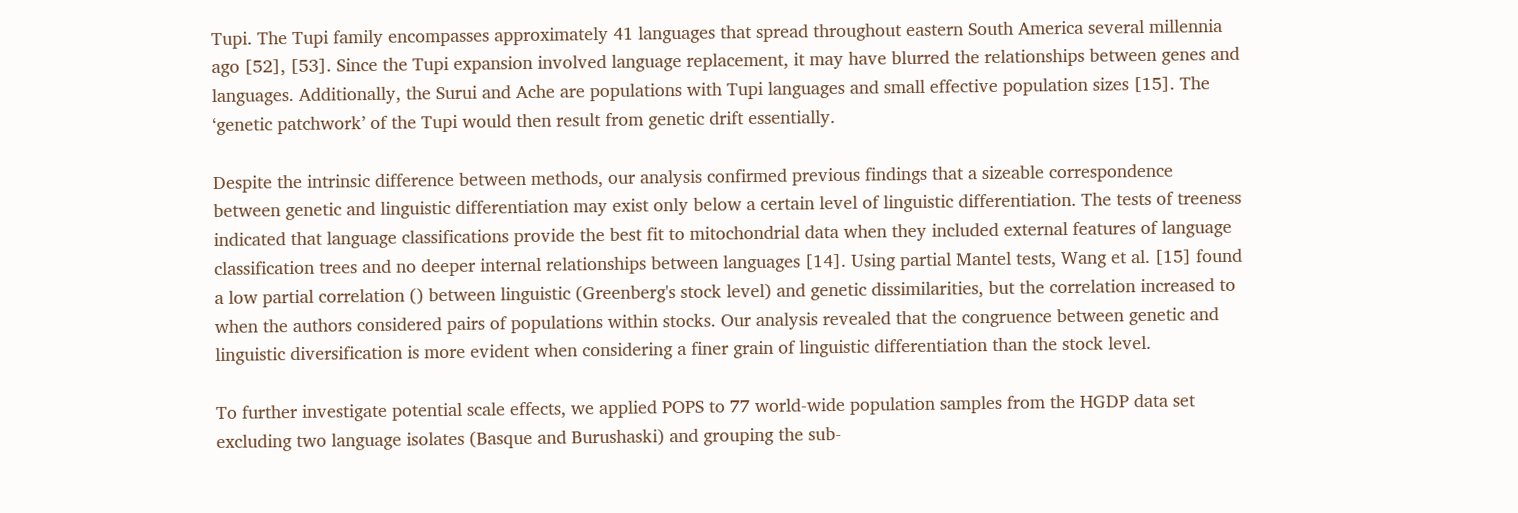Tupi. The Tupi family encompasses approximately 41 languages that spread throughout eastern South America several millennia ago [52], [53]. Since the Tupi expansion involved language replacement, it may have blurred the relationships between genes and languages. Additionally, the Surui and Ache are populations with Tupi languages and small effective population sizes [15]. The ‘genetic patchwork’ of the Tupi would then result from genetic drift essentially.

Despite the intrinsic difference between methods, our analysis confirmed previous findings that a sizeable correspondence between genetic and linguistic differentiation may exist only below a certain level of linguistic differentiation. The tests of treeness indicated that language classifications provide the best fit to mitochondrial data when they included external features of language classification trees and no deeper internal relationships between languages [14]. Using partial Mantel tests, Wang et al. [15] found a low partial correlation () between linguistic (Greenberg's stock level) and genetic dissimilarities, but the correlation increased to when the authors considered pairs of populations within stocks. Our analysis revealed that the congruence between genetic and linguistic diversification is more evident when considering a finer grain of linguistic differentiation than the stock level.

To further investigate potential scale effects, we applied POPS to 77 world-wide population samples from the HGDP data set excluding two language isolates (Basque and Burushaski) and grouping the sub-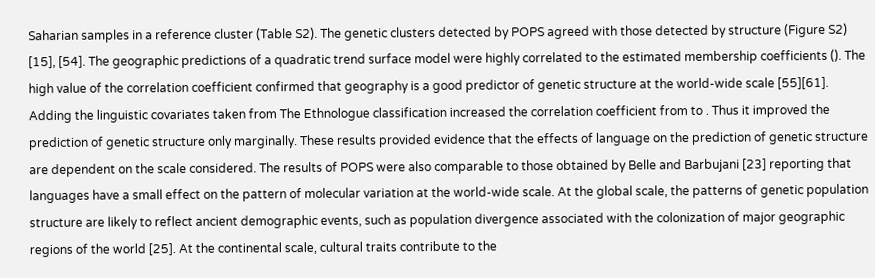Saharian samples in a reference cluster (Table S2). The genetic clusters detected by POPS agreed with those detected by structure (Figure S2) [15], [54]. The geographic predictions of a quadratic trend surface model were highly correlated to the estimated membership coefficients (). The high value of the correlation coefficient confirmed that geography is a good predictor of genetic structure at the world-wide scale [55][61]. Adding the linguistic covariates taken from The Ethnologue classification increased the correlation coefficient from to . Thus it improved the prediction of genetic structure only marginally. These results provided evidence that the effects of language on the prediction of genetic structure are dependent on the scale considered. The results of POPS were also comparable to those obtained by Belle and Barbujani [23] reporting that languages have a small effect on the pattern of molecular variation at the world-wide scale. At the global scale, the patterns of genetic population structure are likely to reflect ancient demographic events, such as population divergence associated with the colonization of major geographic regions of the world [25]. At the continental scale, cultural traits contribute to the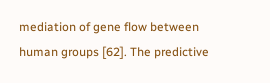mediation of gene flow between human groups [62]. The predictive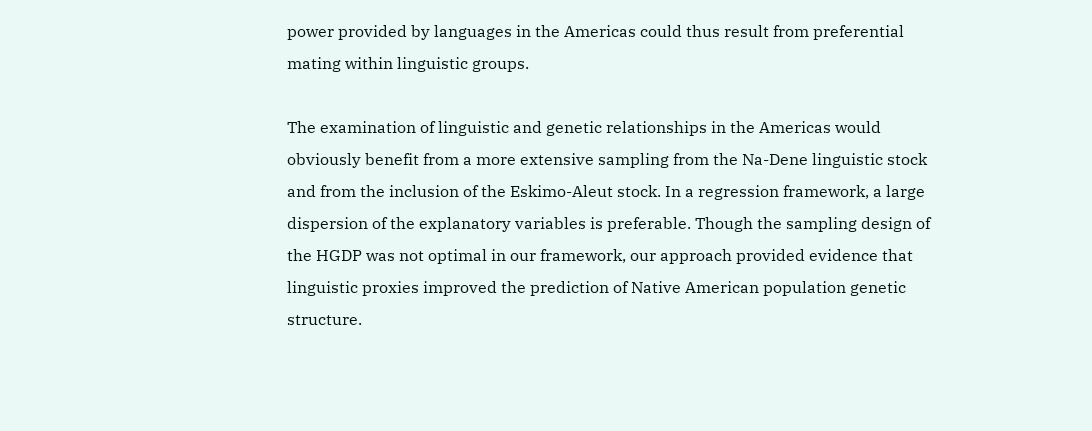power provided by languages in the Americas could thus result from preferential mating within linguistic groups.

The examination of linguistic and genetic relationships in the Americas would obviously benefit from a more extensive sampling from the Na-Dene linguistic stock and from the inclusion of the Eskimo-Aleut stock. In a regression framework, a large dispersion of the explanatory variables is preferable. Though the sampling design of the HGDP was not optimal in our framework, our approach provided evidence that linguistic proxies improved the prediction of Native American population genetic structure.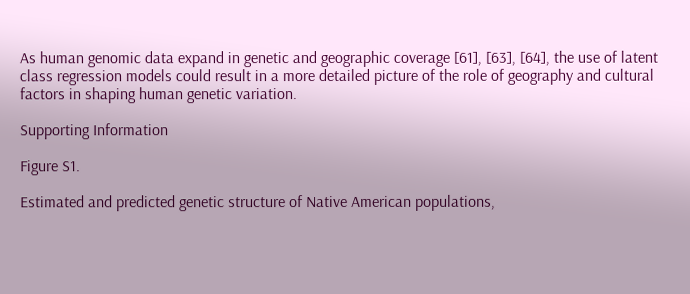As human genomic data expand in genetic and geographic coverage [61], [63], [64], the use of latent class regression models could result in a more detailed picture of the role of geography and cultural factors in shaping human genetic variation.

Supporting Information

Figure S1.

Estimated and predicted genetic structure of Native American populations,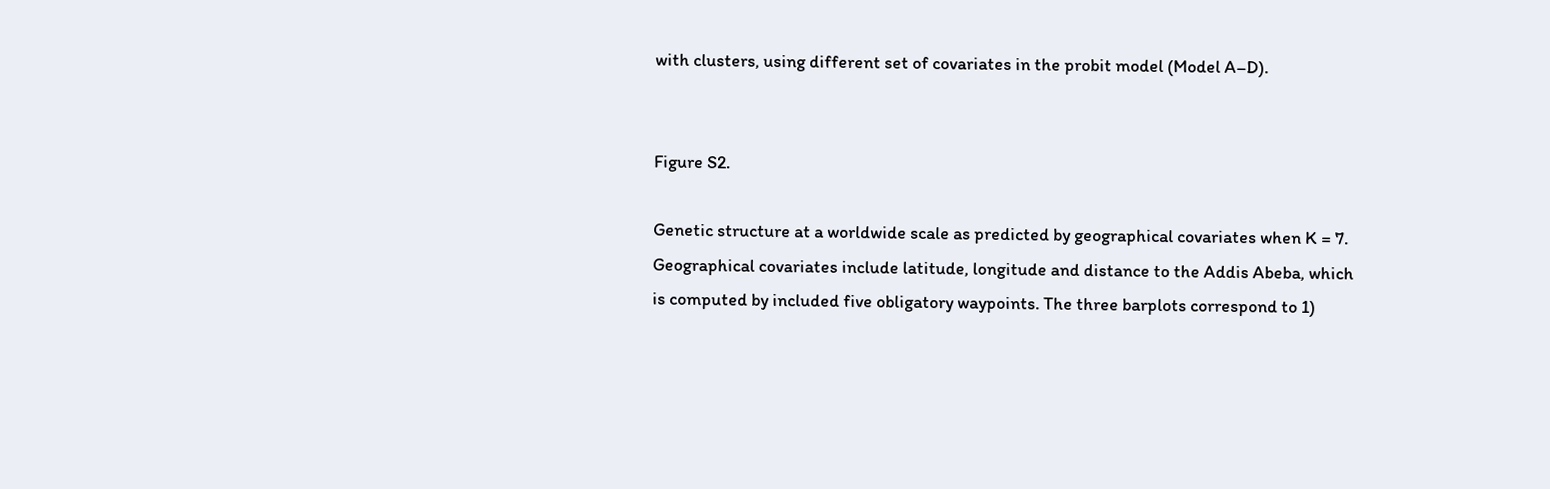with clusters, using different set of covariates in the probit model (Model A–D).


Figure S2.

Genetic structure at a worldwide scale as predicted by geographical covariates when K = 7. Geographical covariates include latitude, longitude and distance to the Addis Abeba, which is computed by included five obligatory waypoints. The three barplots correspond to 1)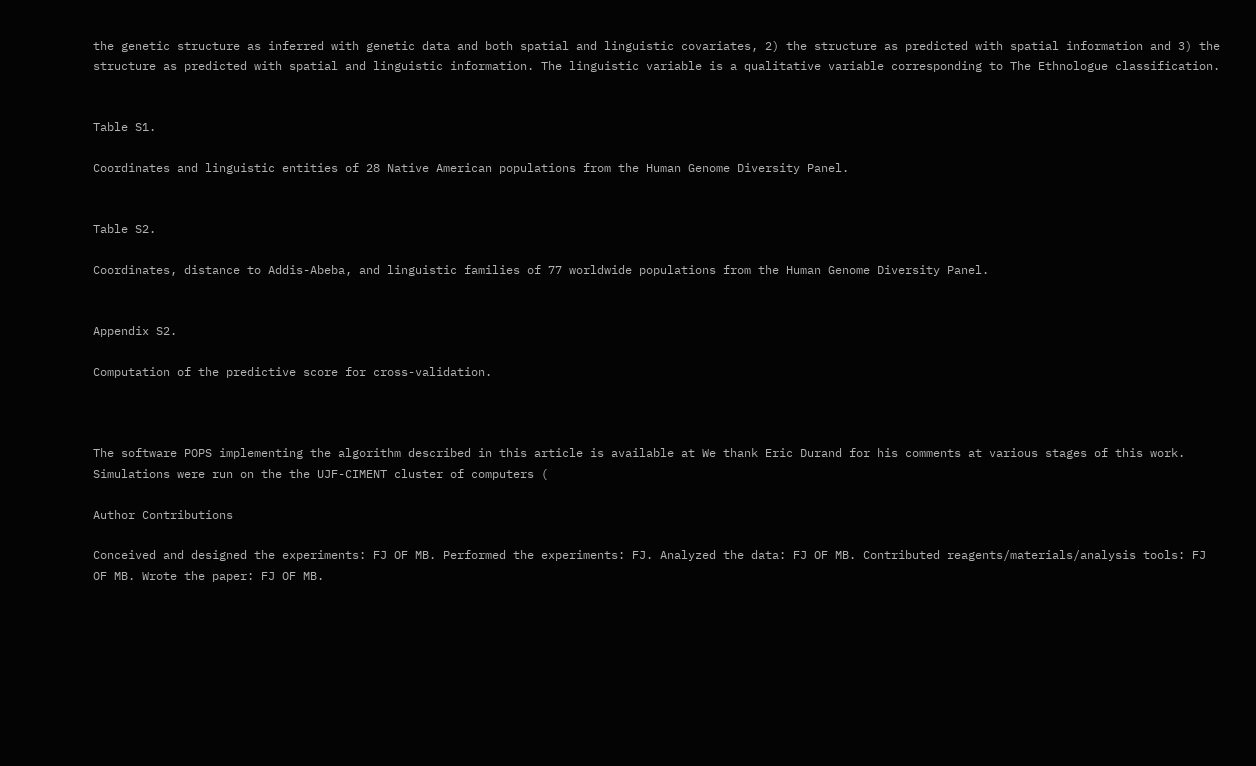the genetic structure as inferred with genetic data and both spatial and linguistic covariates, 2) the structure as predicted with spatial information and 3) the structure as predicted with spatial and linguistic information. The linguistic variable is a qualitative variable corresponding to The Ethnologue classification.


Table S1.

Coordinates and linguistic entities of 28 Native American populations from the Human Genome Diversity Panel.


Table S2.

Coordinates, distance to Addis-Abeba, and linguistic families of 77 worldwide populations from the Human Genome Diversity Panel.


Appendix S2.

Computation of the predictive score for cross-validation.



The software POPS implementing the algorithm described in this article is available at We thank Eric Durand for his comments at various stages of this work. Simulations were run on the the UJF-CIMENT cluster of computers (

Author Contributions

Conceived and designed the experiments: FJ OF MB. Performed the experiments: FJ. Analyzed the data: FJ OF MB. Contributed reagents/materials/analysis tools: FJ OF MB. Wrote the paper: FJ OF MB.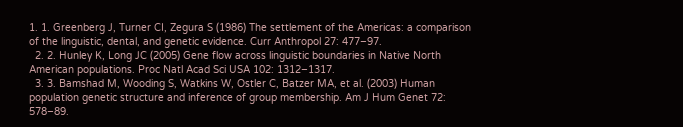1. 1. Greenberg J, Turner CI, Zegura S (1986) The settlement of the Americas: a comparison of the linguistic, dental, and genetic evidence. Curr Anthropol 27: 477–97.
  2. 2. Hunley K, Long JC (2005) Gene flow across linguistic boundaries in Native North American populations. Proc Natl Acad Sci USA 102: 1312–1317.
  3. 3. Bamshad M, Wooding S, Watkins W, Ostler C, Batzer MA, et al. (2003) Human population genetic structure and inference of group membership. Am J Hum Genet 72: 578–89.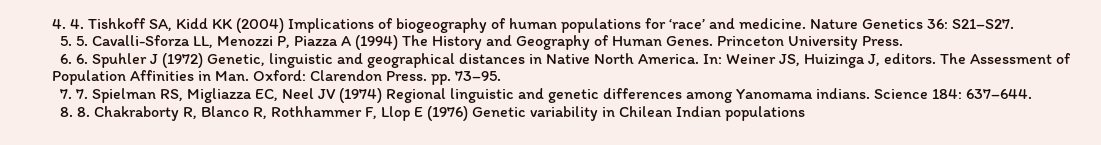4. 4. Tishkoff SA, Kidd KK (2004) Implications of biogeography of human populations for ‘race’ and medicine. Nature Genetics 36: S21–S27.
  5. 5. Cavalli-Sforza LL, Menozzi P, Piazza A (1994) The History and Geography of Human Genes. Princeton University Press.
  6. 6. Spuhler J (1972) Genetic, linguistic and geographical distances in Native North America. In: Weiner JS, Huizinga J, editors. The Assessment of Population Affinities in Man. Oxford: Clarendon Press. pp. 73–95.
  7. 7. Spielman RS, Migliazza EC, Neel JV (1974) Regional linguistic and genetic differences among Yanomama indians. Science 184: 637–644.
  8. 8. Chakraborty R, Blanco R, Rothhammer F, Llop E (1976) Genetic variability in Chilean Indian populations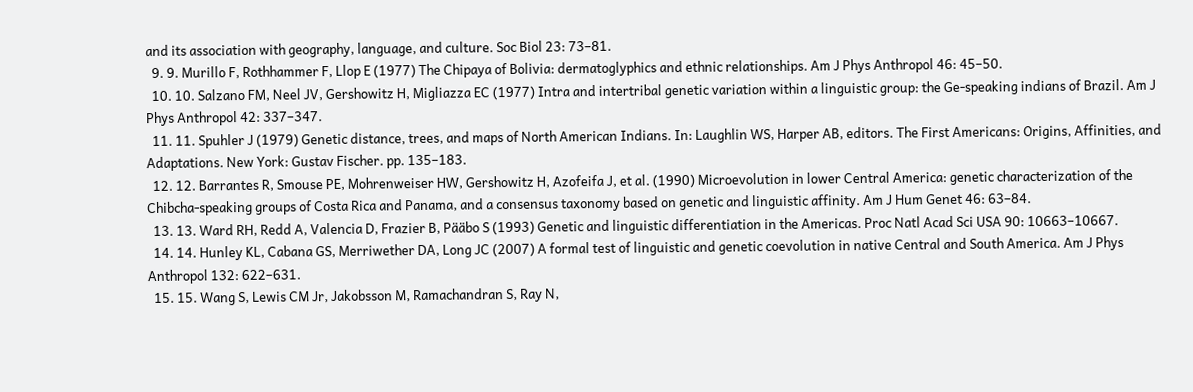and its association with geography, language, and culture. Soc Biol 23: 73–81.
  9. 9. Murillo F, Rothhammer F, Llop E (1977) The Chipaya of Bolivia: dermatoglyphics and ethnic relationships. Am J Phys Anthropol 46: 45–50.
  10. 10. Salzano FM, Neel JV, Gershowitz H, Migliazza EC (1977) Intra and intertribal genetic variation within a linguistic group: the Ge-speaking indians of Brazil. Am J Phys Anthropol 42: 337–347.
  11. 11. Spuhler J (1979) Genetic distance, trees, and maps of North American Indians. In: Laughlin WS, Harper AB, editors. The First Americans: Origins, Affinities, and Adaptations. New York: Gustav Fischer. pp. 135–183.
  12. 12. Barrantes R, Smouse PE, Mohrenweiser HW, Gershowitz H, Azofeifa J, et al. (1990) Microevolution in lower Central America: genetic characterization of the Chibcha-speaking groups of Costa Rica and Panama, and a consensus taxonomy based on genetic and linguistic affinity. Am J Hum Genet 46: 63–84.
  13. 13. Ward RH, Redd A, Valencia D, Frazier B, Pääbo S (1993) Genetic and linguistic differentiation in the Americas. Proc Natl Acad Sci USA 90: 10663–10667.
  14. 14. Hunley KL, Cabana GS, Merriwether DA, Long JC (2007) A formal test of linguistic and genetic coevolution in native Central and South America. Am J Phys Anthropol 132: 622–631.
  15. 15. Wang S, Lewis CM Jr, Jakobsson M, Ramachandran S, Ray N,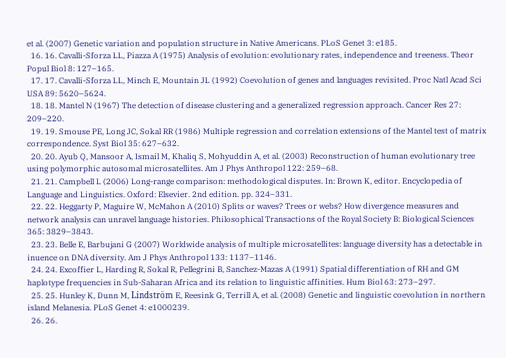et al. (2007) Genetic variation and population structure in Native Americans. PLoS Genet 3: e185.
  16. 16. Cavalli-Sforza LL, Piazza A (1975) Analysis of evolution: evolutionary rates, independence and treeness. Theor Popul Biol 8: 127–165.
  17. 17. Cavalli-Sforza LL, Minch E, Mountain JL (1992) Coevolution of genes and languages revisited. Proc Natl Acad Sci USA 89: 5620–5624.
  18. 18. Mantel N (1967) The detection of disease clustering and a generalized regression approach. Cancer Res 27: 209–220.
  19. 19. Smouse PE, Long JC, Sokal RR (1986) Multiple regression and correlation extensions of the Mantel test of matrix correspondence. Syst Biol 35: 627–632.
  20. 20. Ayub Q, Mansoor A, Ismail M, Khaliq S, Mohyuddin A, et al. (2003) Reconstruction of human evolutionary tree using polymorphic autosomal microsatellites. Am J Phys Anthropol 122: 259–68.
  21. 21. Campbell L (2006) Long-range comparison: methodological disputes. In: Brown K, editor. Encyclopedia of Language and Linguistics. Oxford: Elsevier. 2nd edition. pp. 324–331.
  22. 22. Heggarty P, Maguire W, McMahon A (2010) Splits or waves? Trees or webs? How divergence measures and network analysis can unravel language histories. Philosophical Transactions of the Royal Society B: Biological Sciences 365: 3829–3843.
  23. 23. Belle E, Barbujani G (2007) Worldwide analysis of multiple microsatellites: language diversity has a detectable in inuence on DNA diversity. Am J Phys Anthropol 133: 1137–1146.
  24. 24. Excoffier L, Harding R, Sokal R, Pellegrini B, Sanchez-Mazas A (1991) Spatial differentiation of RH and GM haplotype frequencies in Sub-Saharan Africa and its relation to linguistic affinities. Hum Biol 63: 273–297.
  25. 25. Hunley K, Dunn M, Lindström E, Reesink G, Terrill A, et al. (2008) Genetic and linguistic coevolution in northern island Melanesia. PLoS Genet 4: e1000239.
  26. 26.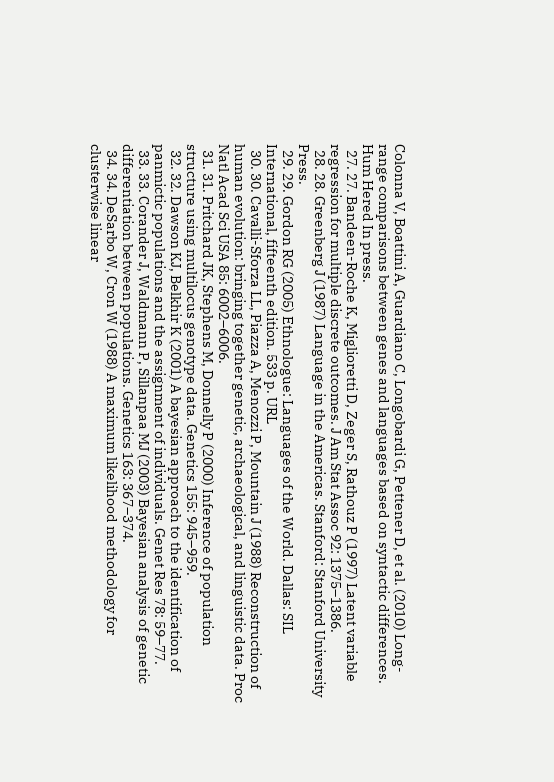Colonna V, Boattini A, Guardiano C, Longobardi G, Pettener D, et al. (2010) Long-range comparisons between genes and languages based on syntactic differences. Hum Hered In press.
  27. 27. Bandeen-Roche K, Miglioretti D, Zeger S, Rathouz P (1997) Latent variable regression for multiple discrete outcomes. J Am Stat Assoc 92: 1375–1386.
  28. 28. Greenberg J (1987) Language in the Americas. Stanford: Stanford University Press.
  29. 29. Gordon RG (2005) Ethnologue: Languages of the World. Dallas: SIL International, fifteenth edition. 533 p. URL
  30. 30. Cavalli-Sforza LL, Piazza A, Menozzi P, Mountain J (1988) Reconstruction of human evolution: bringing together genetic, archaeological, and linguistic data. Proc Natl Acad Sci USA 85: 6002–6006.
  31. 31. Pritchard JK, Stephens M, Donnelly P (2000) Inference of population structure using multilocus genotype data. Genetics 155: 945–959.
  32. 32. Dawson KJ, Belkhir K (2001) A bayesian approach to the identification of panmictic populations and the assignment of individuals. Genet Res 78: 59–77.
  33. 33. Corander J, Waldmann P, Sillanpaa MJ (2003) Bayesian analysis of genetic differentiation between populations. Genetics 163: 367–374.
  34. 34. DeSarbo W, Cron W (1988) A maximum likelihood methodology for clusterwise linear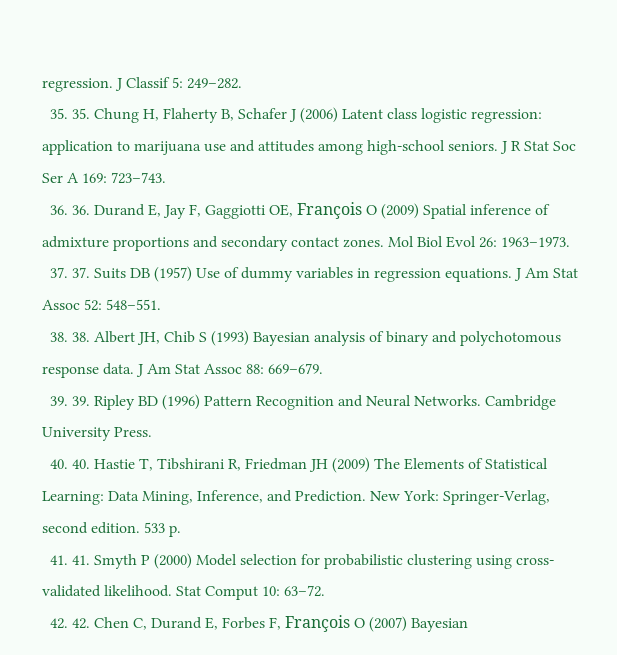regression. J Classif 5: 249–282.
  35. 35. Chung H, Flaherty B, Schafer J (2006) Latent class logistic regression: application to marijuana use and attitudes among high-school seniors. J R Stat Soc Ser A 169: 723–743.
  36. 36. Durand E, Jay F, Gaggiotti OE, François O (2009) Spatial inference of admixture proportions and secondary contact zones. Mol Biol Evol 26: 1963–1973.
  37. 37. Suits DB (1957) Use of dummy variables in regression equations. J Am Stat Assoc 52: 548–551.
  38. 38. Albert JH, Chib S (1993) Bayesian analysis of binary and polychotomous response data. J Am Stat Assoc 88: 669–679.
  39. 39. Ripley BD (1996) Pattern Recognition and Neural Networks. Cambridge University Press.
  40. 40. Hastie T, Tibshirani R, Friedman JH (2009) The Elements of Statistical Learning: Data Mining, Inference, and Prediction. New York: Springer-Verlag, second edition. 533 p.
  41. 41. Smyth P (2000) Model selection for probabilistic clustering using cross-validated likelihood. Stat Comput 10: 63–72.
  42. 42. Chen C, Durand E, Forbes F, François O (2007) Bayesian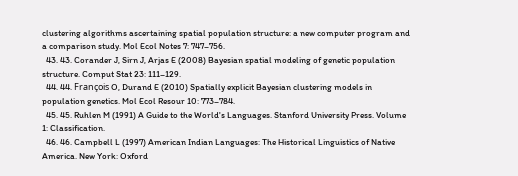clustering algorithms ascertaining spatial population structure: a new computer program and a comparison study. Mol Ecol Notes 7: 747–756.
  43. 43. Corander J, Sirn J, Arjas E (2008) Bayesian spatial modeling of genetic population structure. Comput Stat 23: 111–129.
  44. 44. François O, Durand E (2010) Spatially explicit Bayesian clustering models in population genetics. Mol Ecol Resour 10: 773–784.
  45. 45. Ruhlen M (1991) A Guide to the World's Languages. Stanford University Press. Volume 1: Classification.
  46. 46. Campbell L (1997) American Indian Languages: The Historical Linguistics of Native America. New York: Oxford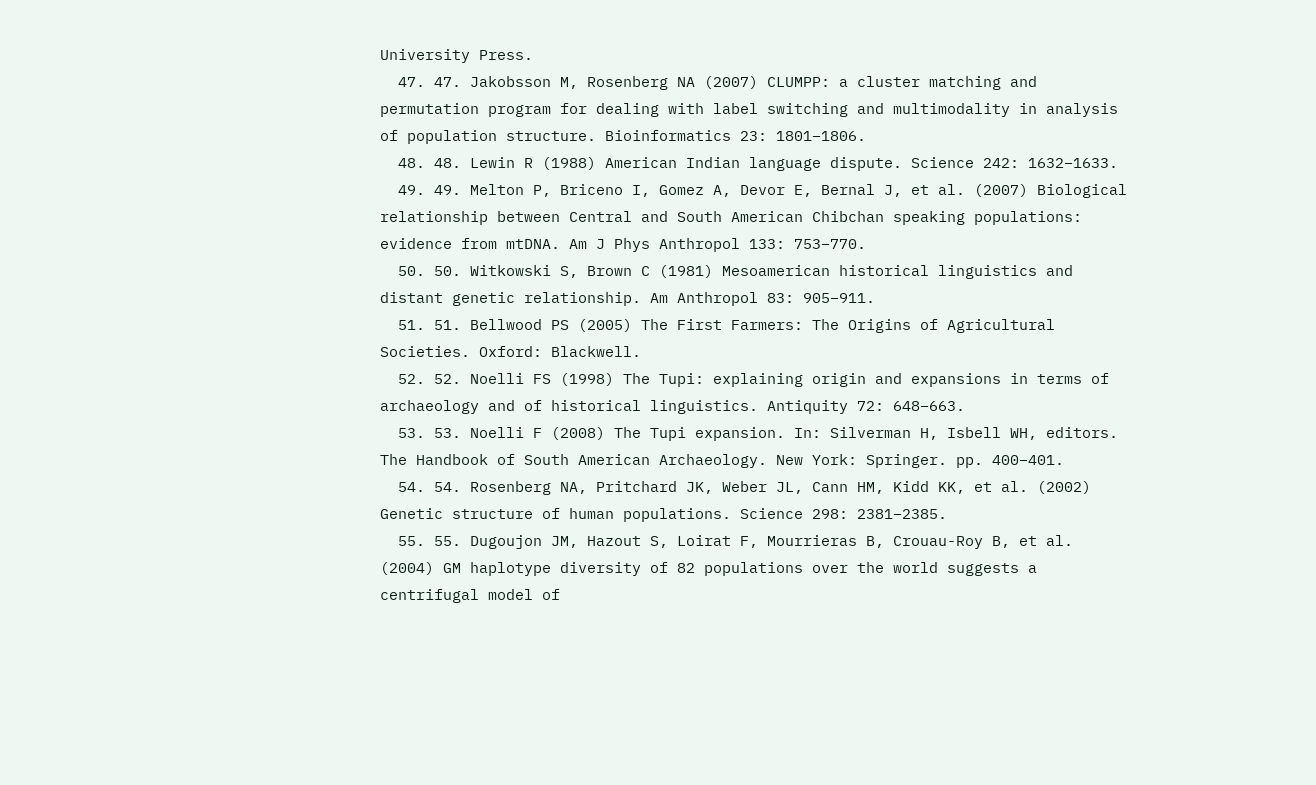University Press.
  47. 47. Jakobsson M, Rosenberg NA (2007) CLUMPP: a cluster matching and permutation program for dealing with label switching and multimodality in analysis of population structure. Bioinformatics 23: 1801–1806.
  48. 48. Lewin R (1988) American Indian language dispute. Science 242: 1632–1633.
  49. 49. Melton P, Briceno I, Gomez A, Devor E, Bernal J, et al. (2007) Biological relationship between Central and South American Chibchan speaking populations: evidence from mtDNA. Am J Phys Anthropol 133: 753–770.
  50. 50. Witkowski S, Brown C (1981) Mesoamerican historical linguistics and distant genetic relationship. Am Anthropol 83: 905–911.
  51. 51. Bellwood PS (2005) The First Farmers: The Origins of Agricultural Societies. Oxford: Blackwell.
  52. 52. Noelli FS (1998) The Tupi: explaining origin and expansions in terms of archaeology and of historical linguistics. Antiquity 72: 648–663.
  53. 53. Noelli F (2008) The Tupi expansion. In: Silverman H, Isbell WH, editors. The Handbook of South American Archaeology. New York: Springer. pp. 400–401.
  54. 54. Rosenberg NA, Pritchard JK, Weber JL, Cann HM, Kidd KK, et al. (2002) Genetic structure of human populations. Science 298: 2381–2385.
  55. 55. Dugoujon JM, Hazout S, Loirat F, Mourrieras B, Crouau-Roy B, et al. (2004) GM haplotype diversity of 82 populations over the world suggests a centrifugal model of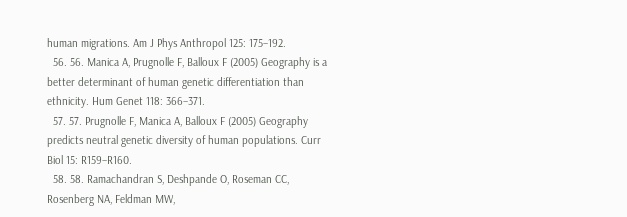human migrations. Am J Phys Anthropol 125: 175–192.
  56. 56. Manica A, Prugnolle F, Balloux F (2005) Geography is a better determinant of human genetic differentiation than ethnicity. Hum Genet 118: 366–371.
  57. 57. Prugnolle F, Manica A, Balloux F (2005) Geography predicts neutral genetic diversity of human populations. Curr Biol 15: R159–R160.
  58. 58. Ramachandran S, Deshpande O, Roseman CC, Rosenberg NA, Feldman MW,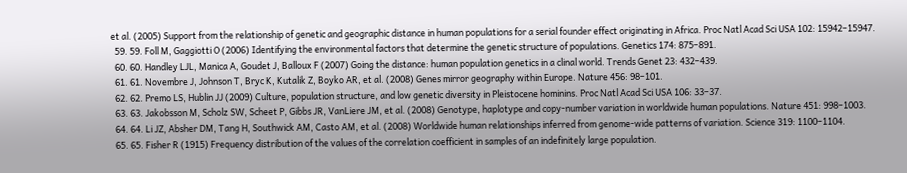et al. (2005) Support from the relationship of genetic and geographic distance in human populations for a serial founder effect originating in Africa. Proc Natl Acad Sci USA 102: 15942–15947.
  59. 59. Foll M, Gaggiotti O (2006) Identifying the environmental factors that determine the genetic structure of populations. Genetics 174: 875–891.
  60. 60. Handley LJL, Manica A, Goudet J, Balloux F (2007) Going the distance: human population genetics in a clinal world. Trends Genet 23: 432–439.
  61. 61. Novembre J, Johnson T, Bryc K, Kutalik Z, Boyko AR, et al. (2008) Genes mirror geography within Europe. Nature 456: 98–101.
  62. 62. Premo LS, Hublin JJ (2009) Culture, population structure, and low genetic diversity in Pleistocene hominins. Proc Natl Acad Sci USA 106: 33–37.
  63. 63. Jakobsson M, Scholz SW, Scheet P, Gibbs JR, VanLiere JM, et al. (2008) Genotype, haplotype and copy-number variation in worldwide human populations. Nature 451: 998–1003.
  64. 64. Li JZ, Absher DM, Tang H, Southwick AM, Casto AM, et al. (2008) Worldwide human relationships inferred from genome-wide patterns of variation. Science 319: 1100–1104.
  65. 65. Fisher R (1915) Frequency distribution of the values of the correlation coefficient in samples of an indefinitely large population.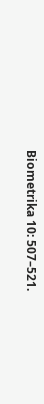Biometrika 10: 507–521.